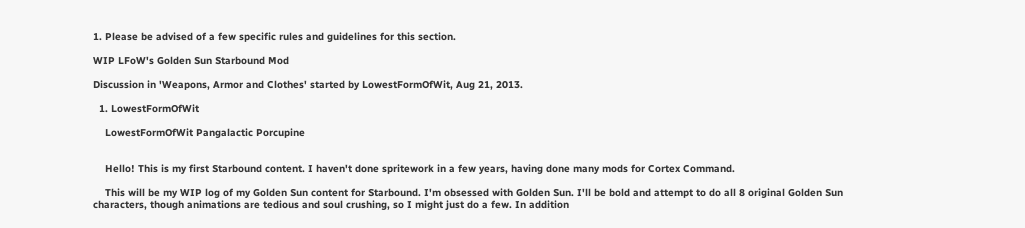1. Please be advised of a few specific rules and guidelines for this section.

WIP LFoW's Golden Sun Starbound Mod

Discussion in 'Weapons, Armor and Clothes' started by LowestFormOfWit, Aug 21, 2013.

  1. LowestFormOfWit

    LowestFormOfWit Pangalactic Porcupine


    Hello! This is my first Starbound content. I haven't done spritework in a few years, having done many mods for Cortex Command.

    This will be my WIP log of my Golden Sun content for Starbound. I'm obsessed with Golden Sun. I'll be bold and attempt to do all 8 original Golden Sun characters, though animations are tedious and soul crushing, so I might just do a few. In addition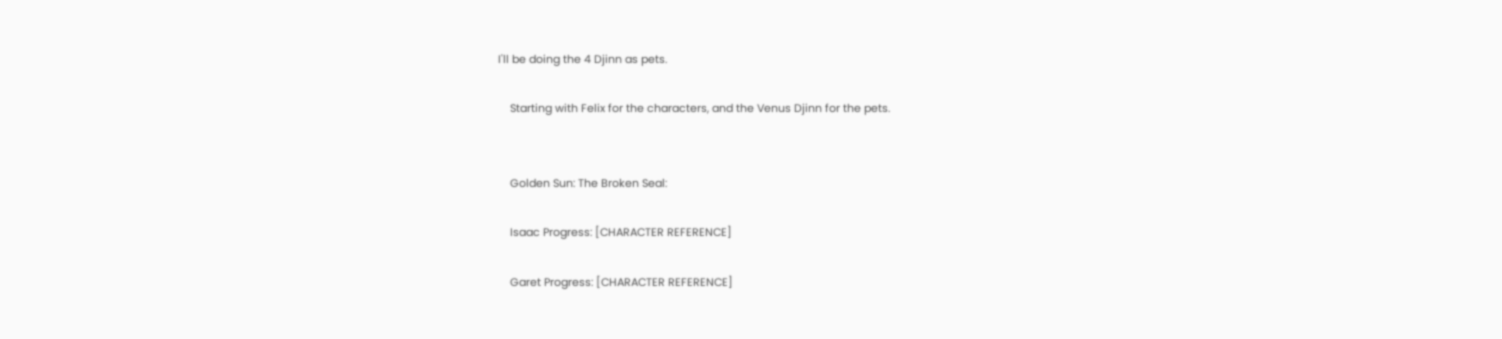I'll be doing the 4 Djinn as pets.

    Starting with Felix for the characters, and the Venus Djinn for the pets.


    Golden Sun: The Broken Seal:

    Isaac Progress: [CHARACTER REFERENCE]

    Garet Progress: [CHARACTER REFERENCE]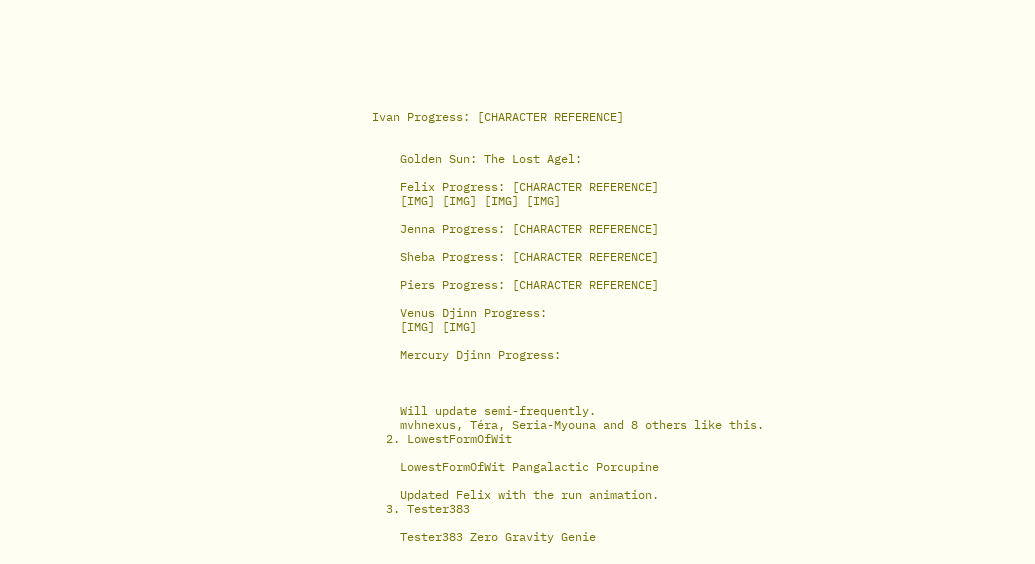Ivan Progress: [CHARACTER REFERENCE]


    Golden Sun: The Lost Agel:

    Felix Progress: [CHARACTER REFERENCE]
    [IMG] [IMG] [IMG] [IMG]

    Jenna Progress: [CHARACTER REFERENCE]

    Sheba Progress: [CHARACTER REFERENCE]

    Piers Progress: [CHARACTER REFERENCE]

    Venus Djinn Progress:
    [IMG] [IMG]

    Mercury Djinn Progress:



    Will update semi-frequently.
    mvhnexus, Téra, Seria-Myouna and 8 others like this.
  2. LowestFormOfWit

    LowestFormOfWit Pangalactic Porcupine

    Updated Felix with the run animation.
  3. Tester383

    Tester383 Zero Gravity Genie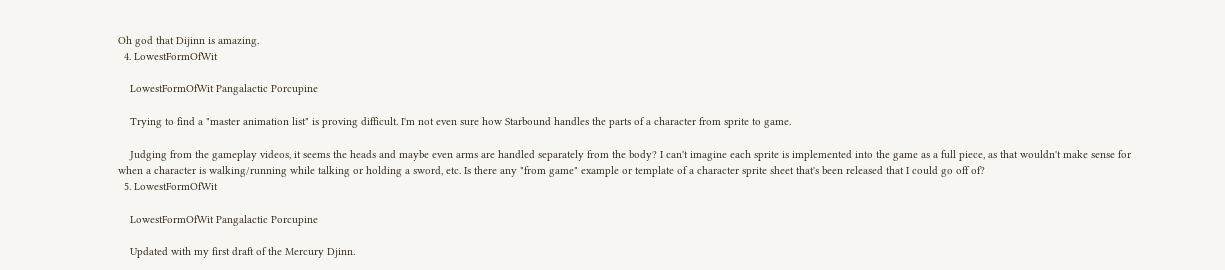Oh god that Dijinn is amazing.
  4. LowestFormOfWit

    LowestFormOfWit Pangalactic Porcupine

    Trying to find a "master animation list" is proving difficult. I'm not even sure how Starbound handles the parts of a character from sprite to game.

    Judging from the gameplay videos, it seems the heads and maybe even arms are handled separately from the body? I can't imagine each sprite is implemented into the game as a full piece, as that wouldn't make sense for when a character is walking/running while talking or holding a sword, etc. Is there any "from game" example or template of a character sprite sheet that's been released that I could go off of?
  5. LowestFormOfWit

    LowestFormOfWit Pangalactic Porcupine

    Updated with my first draft of the Mercury Djinn.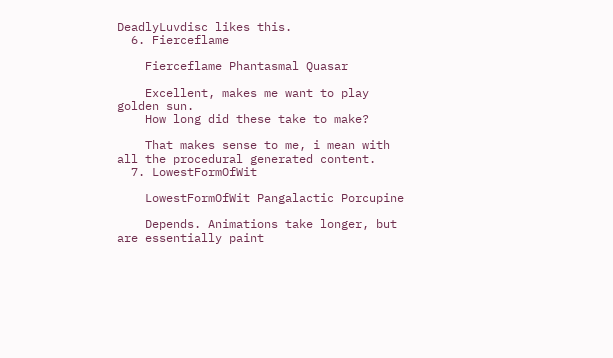DeadlyLuvdisc likes this.
  6. Fierceflame

    Fierceflame Phantasmal Quasar

    Excellent, makes me want to play golden sun.
    How long did these take to make?

    That makes sense to me, i mean with all the procedural generated content.
  7. LowestFormOfWit

    LowestFormOfWit Pangalactic Porcupine

    Depends. Animations take longer, but are essentially paint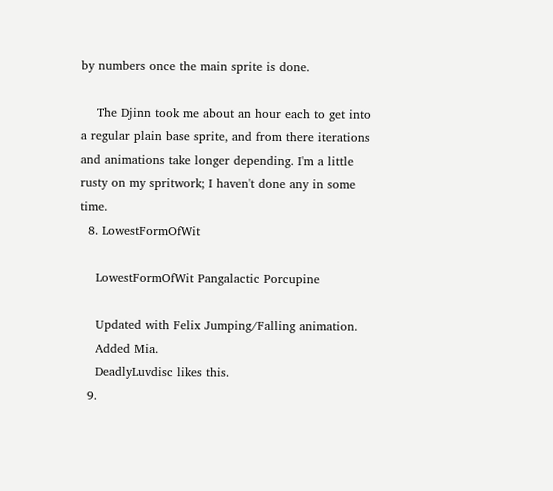by numbers once the main sprite is done.

    The Djinn took me about an hour each to get into a regular plain base sprite, and from there iterations and animations take longer depending. I'm a little rusty on my spritwork; I haven't done any in some time.
  8. LowestFormOfWit

    LowestFormOfWit Pangalactic Porcupine

    Updated with Felix Jumping/Falling animation.
    Added Mia.
    DeadlyLuvdisc likes this.
  9.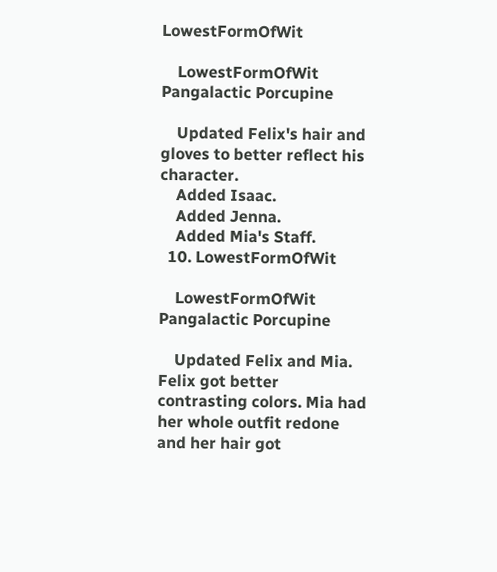LowestFormOfWit

    LowestFormOfWit Pangalactic Porcupine

    Updated Felix's hair and gloves to better reflect his character.
    Added Isaac.
    Added Jenna.
    Added Mia's Staff.
  10. LowestFormOfWit

    LowestFormOfWit Pangalactic Porcupine

    Updated Felix and Mia. Felix got better contrasting colors. Mia had her whole outfit redone and her hair got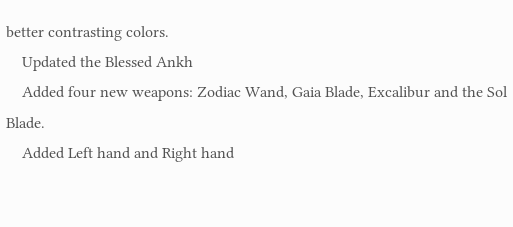better contrasting colors.
    Updated the Blessed Ankh
    Added four new weapons: Zodiac Wand, Gaia Blade, Excalibur and the Sol Blade.
    Added Left hand and Right hand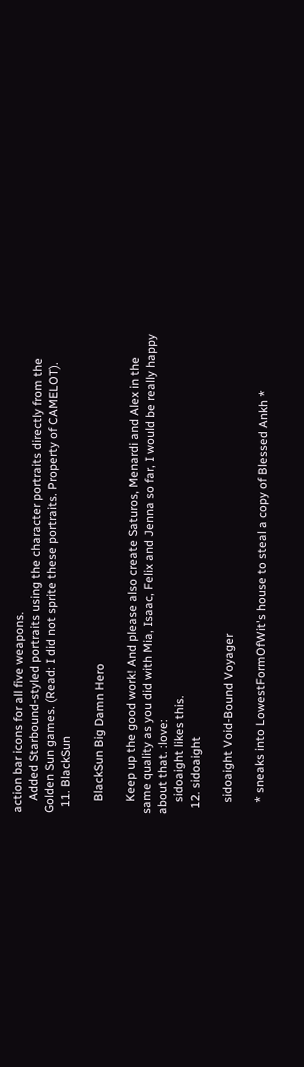action bar icons for all five weapons.
    Added Starbound-styled portraits using the character portraits directly from the Golden Sun games. (Read: I did not sprite these portraits. Property of CAMELOT).
  11. BlackSun

    BlackSun Big Damn Hero

    Keep up the good work! And please also create Saturos, Menardi and Alex in the same quality as you did with Mia, Isaac, Felix and Jenna so far, I would be really happy about that. :love:
    sidoaight likes this.
  12. sidoaight

    sidoaight Void-Bound Voyager

    * sneaks into LowestFormOfWit's house to steal a copy of Blessed Ankh *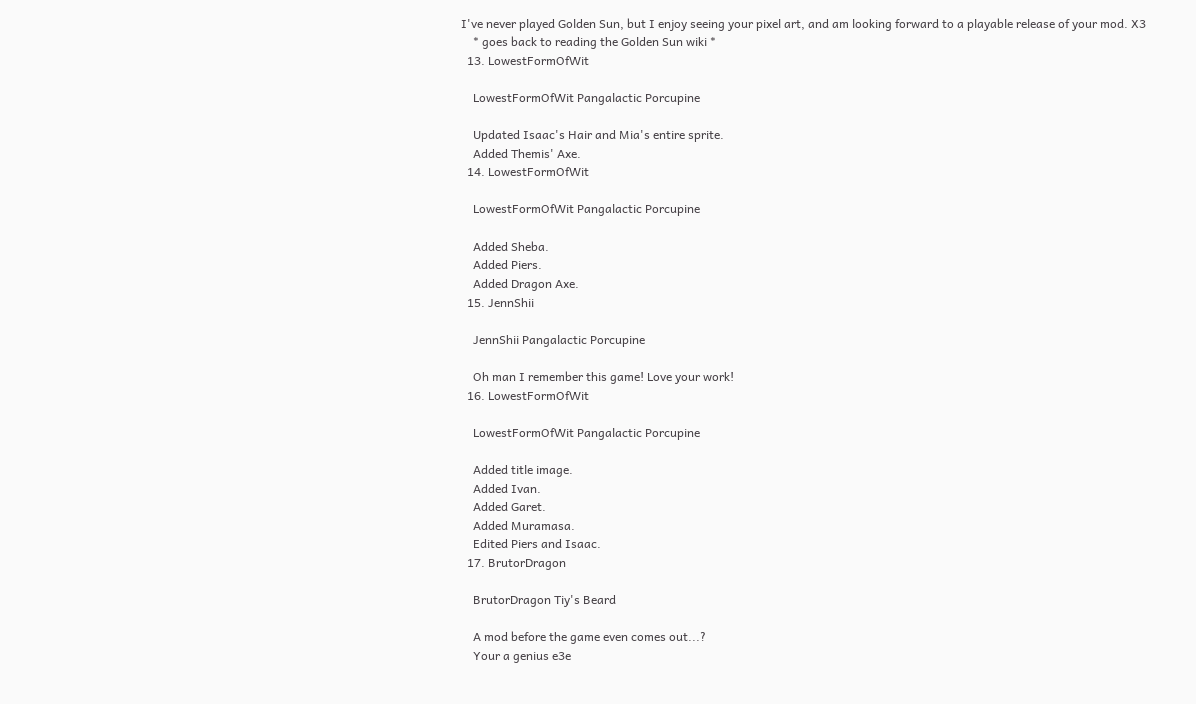I've never played Golden Sun, but I enjoy seeing your pixel art, and am looking forward to a playable release of your mod. X3
    * goes back to reading the Golden Sun wiki *
  13. LowestFormOfWit

    LowestFormOfWit Pangalactic Porcupine

    Updated Isaac's Hair and Mia's entire sprite.
    Added Themis' Axe.
  14. LowestFormOfWit

    LowestFormOfWit Pangalactic Porcupine

    Added Sheba.
    Added Piers.
    Added Dragon Axe.
  15. JennShii

    JennShii Pangalactic Porcupine

    Oh man I remember this game! Love your work!
  16. LowestFormOfWit

    LowestFormOfWit Pangalactic Porcupine

    Added title image.
    Added Ivan.
    Added Garet.
    Added Muramasa.
    Edited Piers and Isaac.
  17. BrutorDragon

    BrutorDragon Tiy's Beard

    A mod before the game even comes out...?
    Your a genius e3e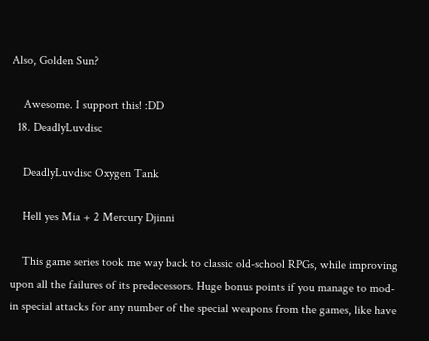Also, Golden Sun?

    Awesome. I support this! :DD
  18. DeadlyLuvdisc

    DeadlyLuvdisc Oxygen Tank

    Hell yes Mia + 2 Mercury Djinni

    This game series took me way back to classic old-school RPGs, while improving upon all the failures of its predecessors. Huge bonus points if you manage to mod-in special attacks for any number of the special weapons from the games, like have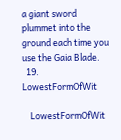a giant sword plummet into the ground each time you use the Gaia Blade.
  19. LowestFormOfWit

    LowestFormOfWit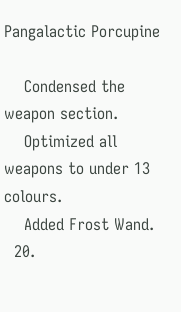Pangalactic Porcupine

    Condensed the weapon section.
    Optimized all weapons to under 13 colours.
    Added Frost Wand.
  20.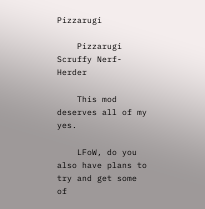Pizzarugi

    Pizzarugi Scruffy Nerf-Herder

    This mod deserves all of my yes.

    LFoW, do you also have plans to try and get some of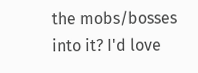the mobs/bosses into it? I'd love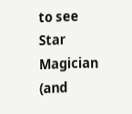to see Star Magician (and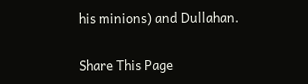his minions) and Dullahan.

Share This Page